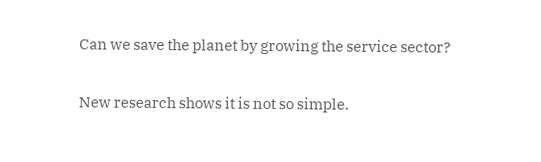Can we save the planet by growing the service sector?

New research shows it is not so simple.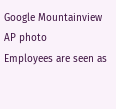Google Mountainview AP photo
Employees are seen as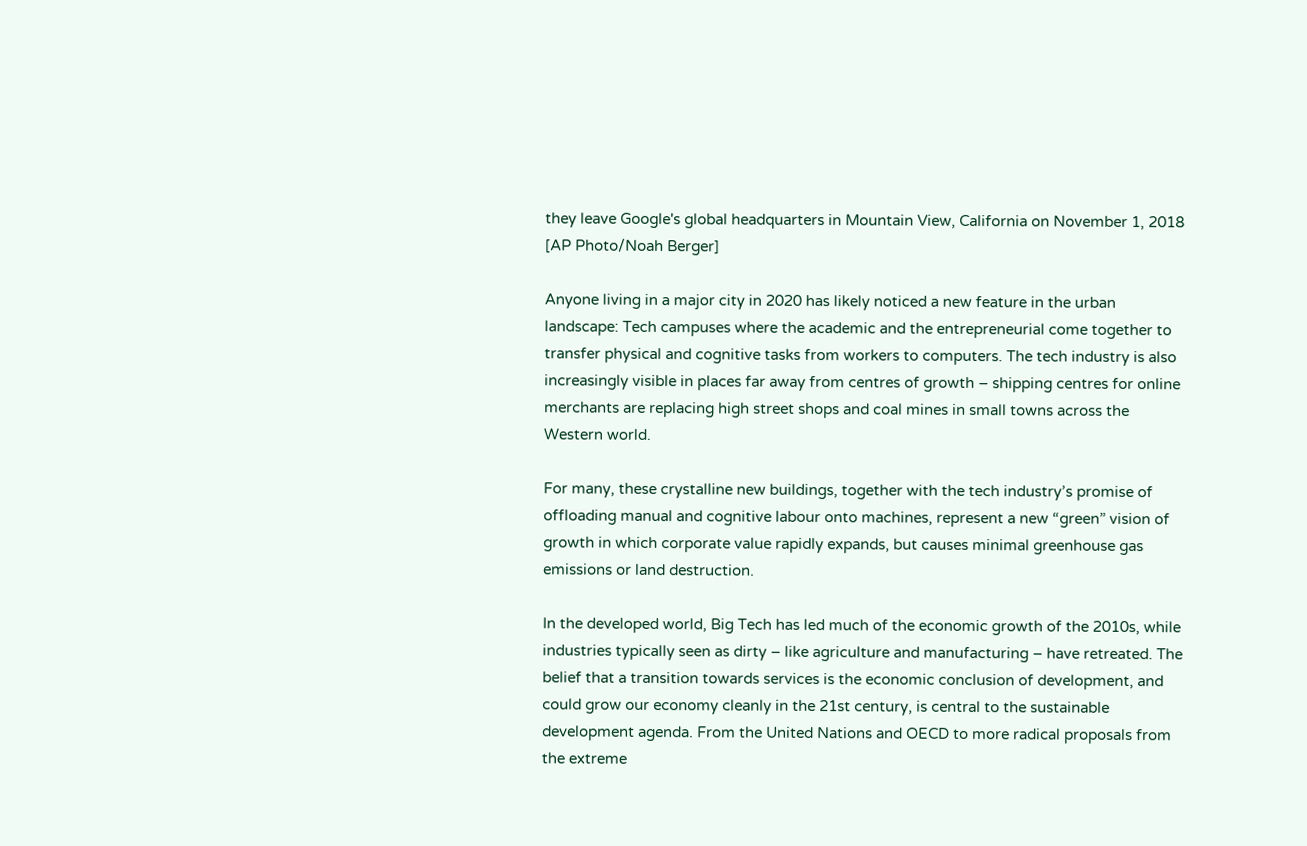they leave Google's global headquarters in Mountain View, California on November 1, 2018 [AP Photo/Noah Berger]

Anyone living in a major city in 2020 has likely noticed a new feature in the urban landscape: Tech campuses where the academic and the entrepreneurial come together to transfer physical and cognitive tasks from workers to computers. The tech industry is also increasingly visible in places far away from centres of growth – shipping centres for online merchants are replacing high street shops and coal mines in small towns across the Western world.

For many, these crystalline new buildings, together with the tech industry’s promise of offloading manual and cognitive labour onto machines, represent a new “green” vision of growth in which corporate value rapidly expands, but causes minimal greenhouse gas emissions or land destruction.

In the developed world, Big Tech has led much of the economic growth of the 2010s, while industries typically seen as dirty – like agriculture and manufacturing – have retreated. The belief that a transition towards services is the economic conclusion of development, and could grow our economy cleanly in the 21st century, is central to the sustainable development agenda. From the United Nations and OECD to more radical proposals from the extreme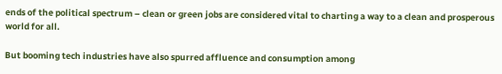ends of the political spectrum – clean or green jobs are considered vital to charting a way to a clean and prosperous world for all.

But booming tech industries have also spurred affluence and consumption among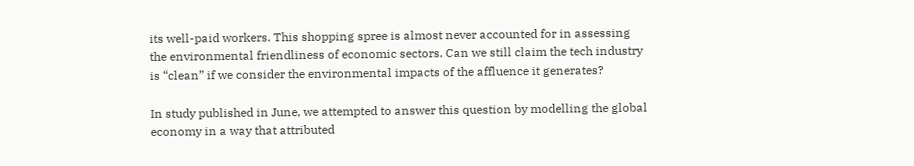its well-paid workers. This shopping spree is almost never accounted for in assessing the environmental friendliness of economic sectors. Can we still claim the tech industry is “clean” if we consider the environmental impacts of the affluence it generates?

In study published in June, we attempted to answer this question by modelling the global economy in a way that attributed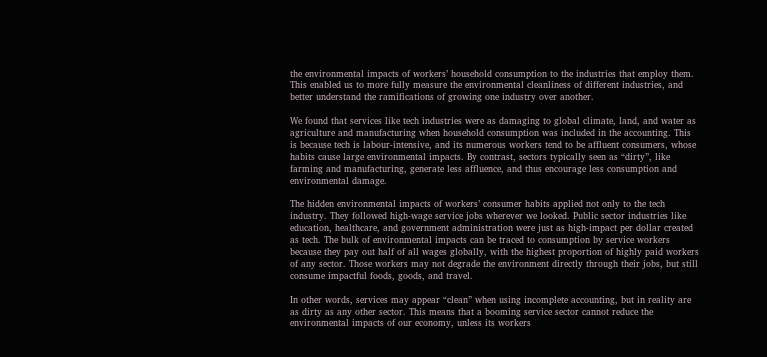the environmental impacts of workers’ household consumption to the industries that employ them. This enabled us to more fully measure the environmental cleanliness of different industries, and better understand the ramifications of growing one industry over another.

We found that services like tech industries were as damaging to global climate, land, and water as agriculture and manufacturing when household consumption was included in the accounting. This is because tech is labour-intensive, and its numerous workers tend to be affluent consumers, whose habits cause large environmental impacts. By contrast, sectors typically seen as “dirty”, like farming and manufacturing, generate less affluence, and thus encourage less consumption and environmental damage.

The hidden environmental impacts of workers’ consumer habits applied not only to the tech industry. They followed high-wage service jobs wherever we looked. Public sector industries like education, healthcare, and government administration were just as high-impact per dollar created as tech. The bulk of environmental impacts can be traced to consumption by service workers because they pay out half of all wages globally, with the highest proportion of highly paid workers of any sector. Those workers may not degrade the environment directly through their jobs, but still consume impactful foods, goods, and travel.

In other words, services may appear “clean” when using incomplete accounting, but in reality are as dirty as any other sector. This means that a booming service sector cannot reduce the environmental impacts of our economy, unless its workers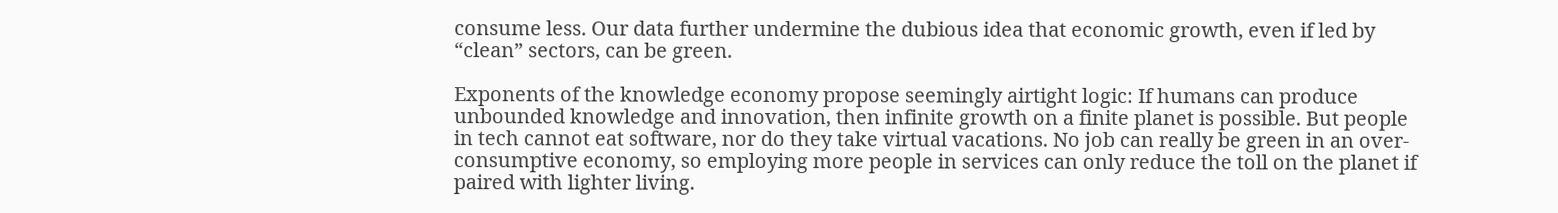consume less. Our data further undermine the dubious idea that economic growth, even if led by “clean” sectors, can be green.

Exponents of the knowledge economy propose seemingly airtight logic: If humans can produce unbounded knowledge and innovation, then infinite growth on a finite planet is possible. But people in tech cannot eat software, nor do they take virtual vacations. No job can really be green in an over-consumptive economy, so employing more people in services can only reduce the toll on the planet if paired with lighter living.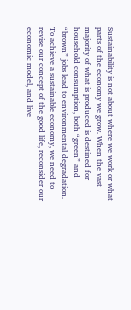Sustainability is not about where we work or what parts of the economy we grow. When the vast majority of what is produced is destined for household consumption, both “green” and “brown” jobs lead to environmental degradation. To achieve a sustainable economy, we need to revise our concept of the good life, reconsider our economic model, and live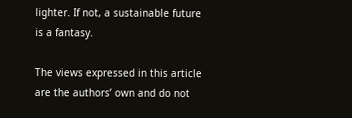lighter. If not, a sustainable future is a fantasy.

The views expressed in this article are the authors’ own and do not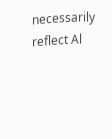necessarily reflect Al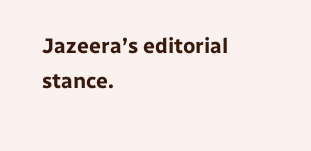Jazeera’s editorial stance.